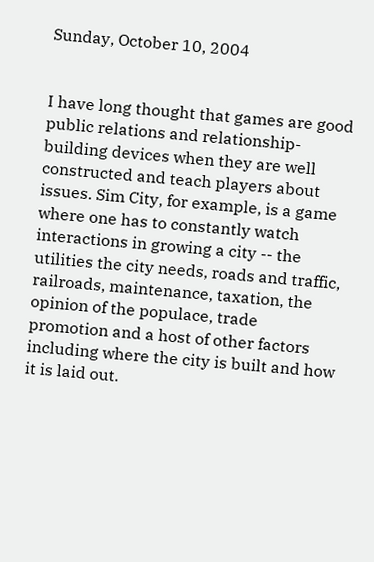Sunday, October 10, 2004


I have long thought that games are good public relations and relationship-building devices when they are well constructed and teach players about issues. Sim City, for example, is a game where one has to constantly watch interactions in growing a city -- the utilities the city needs, roads and traffic, railroads, maintenance, taxation, the opinion of the populace, trade promotion and a host of other factors including where the city is built and how it is laid out.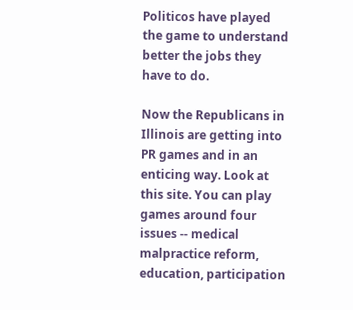Politicos have played the game to understand better the jobs they have to do.

Now the Republicans in Illinois are getting into PR games and in an enticing way. Look at this site. You can play games around four issues -- medical malpractice reform, education, participation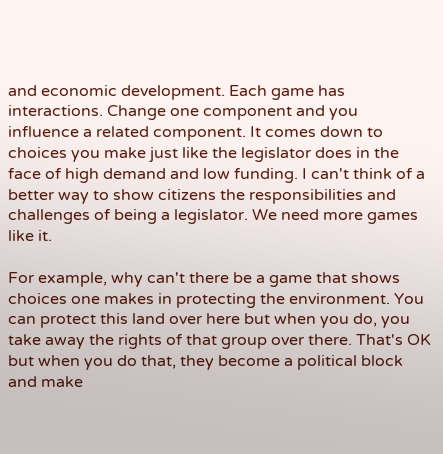and economic development. Each game has interactions. Change one component and you influence a related component. It comes down to choices you make just like the legislator does in the face of high demand and low funding. I can't think of a better way to show citizens the responsibilities and challenges of being a legislator. We need more games like it.

For example, why can't there be a game that shows choices one makes in protecting the environment. You can protect this land over here but when you do, you take away the rights of that group over there. That's OK but when you do that, they become a political block and make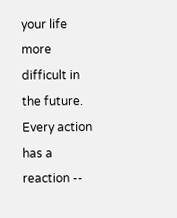your life more difficult in the future. Every action has a reaction --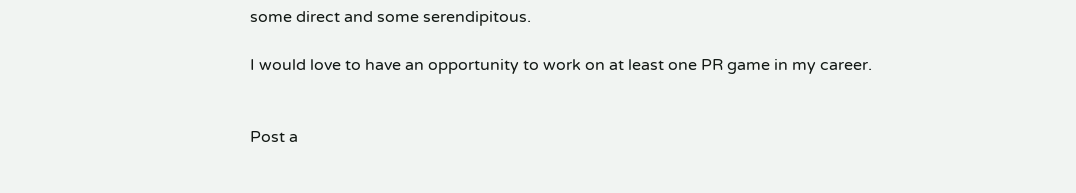some direct and some serendipitous.

I would love to have an opportunity to work on at least one PR game in my career.


Post a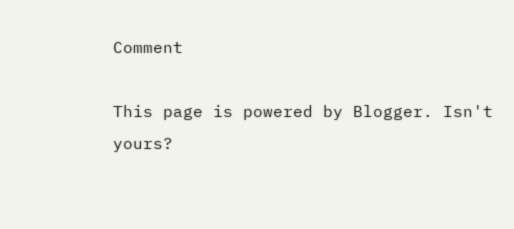Comment

This page is powered by Blogger. Isn't yours?